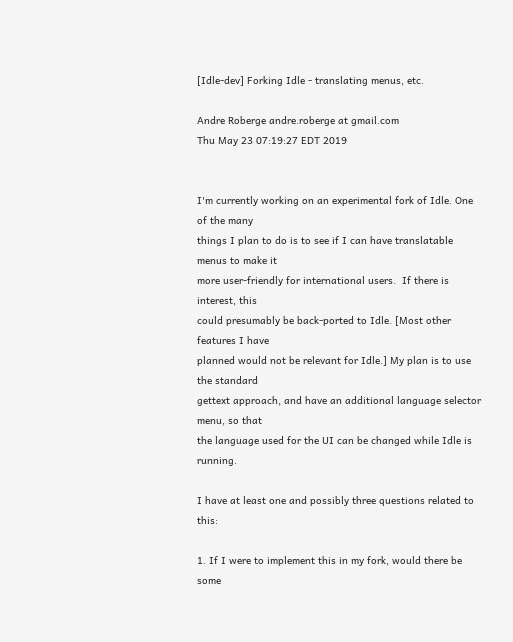[Idle-dev] Forking Idle - translating menus, etc.

Andre Roberge andre.roberge at gmail.com
Thu May 23 07:19:27 EDT 2019


I'm currently working on an experimental fork of Idle. One of the many
things I plan to do is to see if I can have translatable menus to make it
more user-friendly for international users.  If there is interest, this
could presumably be back-ported to Idle. [Most other features I have
planned would not be relevant for Idle.] My plan is to use the standard
gettext approach, and have an additional language selector menu, so that
the language used for the UI can be changed while Idle is running.

I have at least one and possibly three questions related to this:

1. If I were to implement this in my fork, would there be some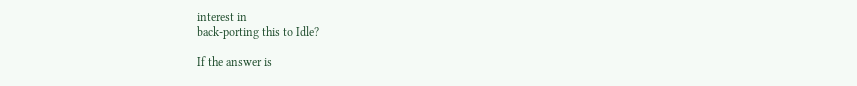interest in
back-porting this to Idle?

If the answer is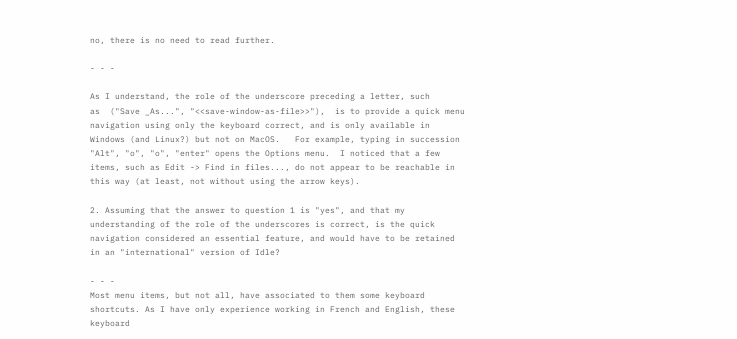no, there is no need to read further.

- - -

As I understand, the role of the underscore preceding a letter, such
as  ("Save _As...", "<<save-window-as-file>>"),  is to provide a quick menu
navigation using only the keyboard correct, and is only available in
Windows (and Linux?) but not on MacOS.   For example, typing in succession
"Alt", "o", "o", "enter" opens the Options menu.  I noticed that a few
items, such as Edit -> Find in files..., do not appear to be reachable in
this way (at least, not without using the arrow keys).

2. Assuming that the answer to question 1 is "yes", and that my
understanding of the role of the underscores is correct, is the quick
navigation considered an essential feature, and would have to be retained
in an "international" version of Idle?

- - -
Most menu items, but not all, have associated to them some keyboard
shortcuts. As I have only experience working in French and English, these
keyboard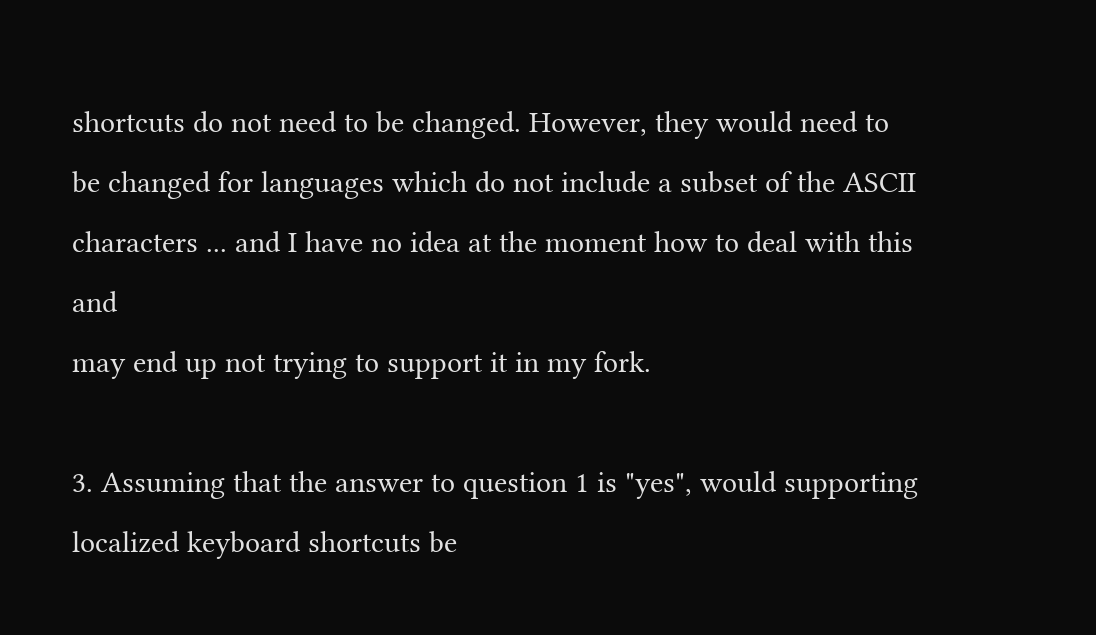shortcuts do not need to be changed. However, they would need to
be changed for languages which do not include a subset of the ASCII
characters ... and I have no idea at the moment how to deal with this and
may end up not trying to support it in my fork.

3. Assuming that the answer to question 1 is "yes", would supporting
localized keyboard shortcuts be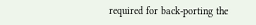required for back-porting the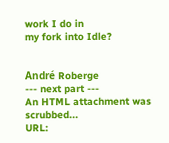work I do in
my fork into Idle?


André Roberge
--- next part ---
An HTML attachment was scrubbed...
URL: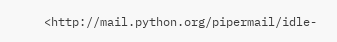<http://mail.python.org/pipermail/idle-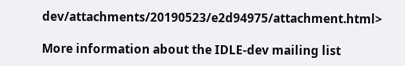dev/attachments/20190523/e2d94975/attachment.html>

More information about the IDLE-dev mailing list